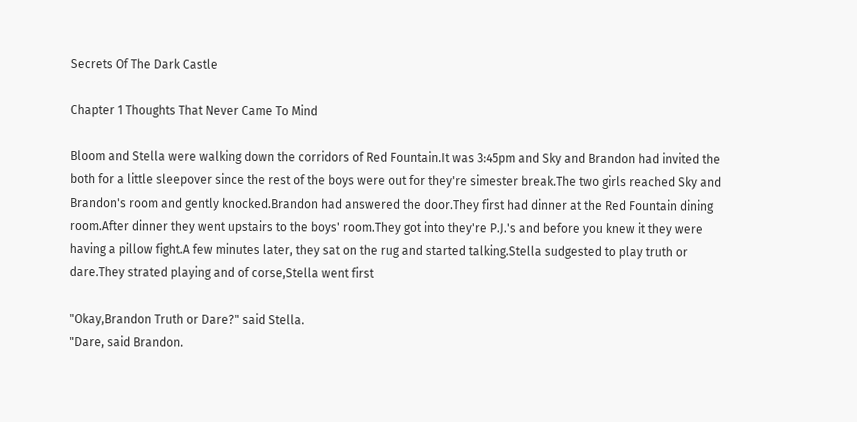Secrets Of The Dark Castle

Chapter 1 Thoughts That Never Came To Mind

Bloom and Stella were walking down the corridors of Red Fountain.It was 3:45pm and Sky and Brandon had invited the both for a little sleepover since the rest of the boys were out for they're simester break.The two girls reached Sky and Brandon's room and gently knocked.Brandon had answered the door.They first had dinner at the Red Fountain dining room.After dinner they went upstairs to the boys' room.They got into they're P.J.'s and before you knew it they were having a pillow fight.A few minutes later, they sat on the rug and started talking.Stella sudgested to play truth or dare.They strated playing and of corse,Stella went first

"Okay,Brandon Truth or Dare?" said Stella.
"Dare, said Brandon.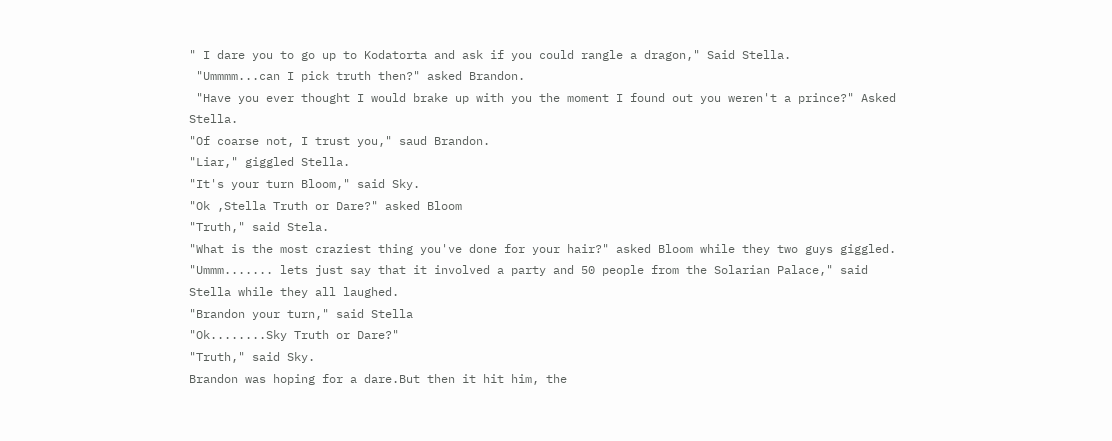" I dare you to go up to Kodatorta and ask if you could rangle a dragon," Said Stella.
 "Ummmm...can I pick truth then?" asked Brandon.
 "Have you ever thought I would brake up with you the moment I found out you weren't a prince?" Asked Stella.
"Of coarse not, I trust you," saud Brandon.
"Liar," giggled Stella.
"It's your turn Bloom," said Sky.
"Ok ,Stella Truth or Dare?" asked Bloom
"Truth," said Stela.
"What is the most craziest thing you've done for your hair?" asked Bloom while they two guys giggled.
"Ummm....... lets just say that it involved a party and 50 people from the Solarian Palace," said Stella while they all laughed.
"Brandon your turn," said Stella
"Ok........Sky Truth or Dare?"
"Truth," said Sky.
Brandon was hoping for a dare.But then it hit him, the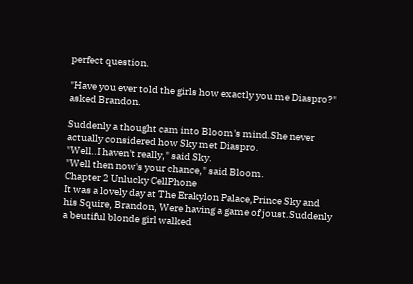perfect question.

"Have you ever told the girls how exactly you me Diaspro?" asked Brandon.

Suddenly a thought cam into Bloom's mind.She never actually considered how Sky met Diaspro.
"Well..I haven't really," said Sky.
"Well then now's your chance," said Bloom.
Chapter 2 Unlucky CellPhone
It was a lovely day at The Erakylon Palace,Prince Sky and his Squire, Brandon, Were having a game of joust.Suddenly a beutiful blonde girl walked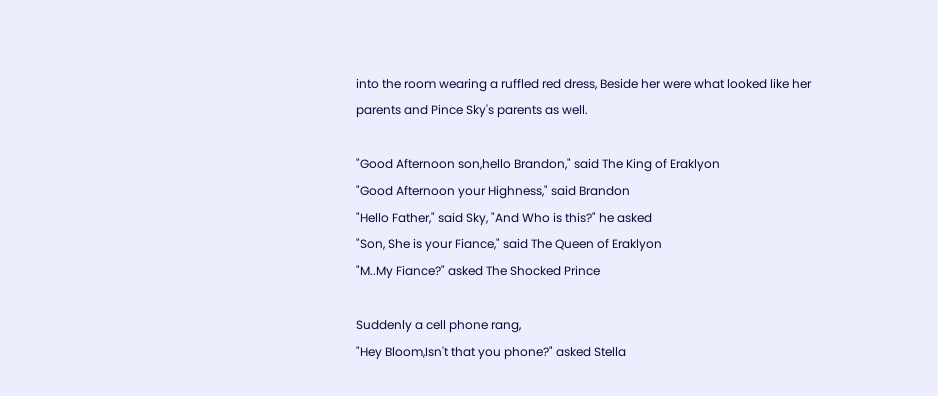into the room wearing a ruffled red dress, Beside her were what looked like her parents and Pince Sky's parents as well.

"Good Afternoon son,hello Brandon," said The King of Eraklyon
"Good Afternoon your Highness," said Brandon
"Hello Father," said Sky, "And Who is this?" he asked
"Son, She is your Fiance," said The Queen of Eraklyon
"M..My Fiance?" asked The Shocked Prince

Suddenly a cell phone rang,
"Hey Bloom,Isn't that you phone?" asked Stella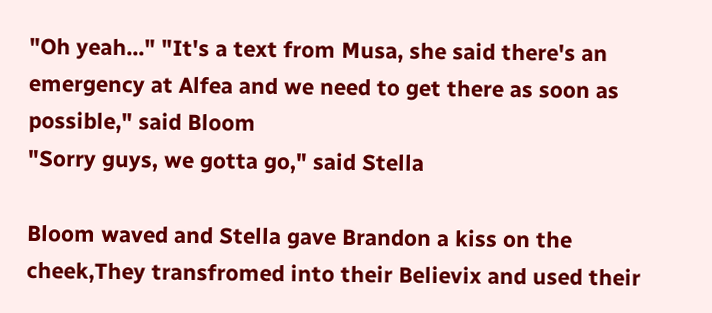"Oh yeah..." "It's a text from Musa, she said there's an emergency at Alfea and we need to get there as soon as possible," said Bloom
"Sorry guys, we gotta go," said Stella

Bloom waved and Stella gave Brandon a kiss on the cheek,They transfromed into their Believix and used their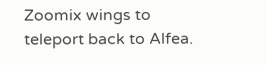Zoomix wings to teleport back to Alfea.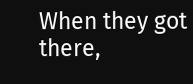When they got there,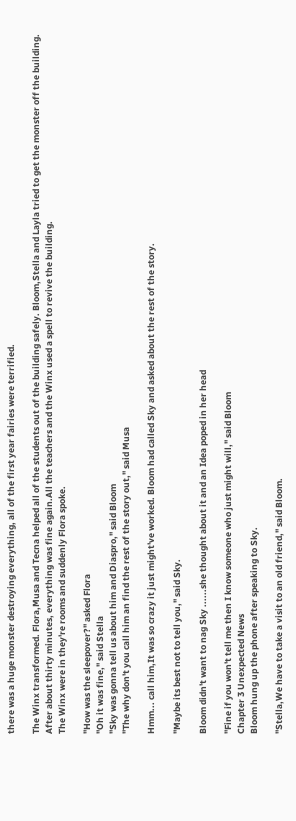there was a huge monster destroying everything, all of the first year fairies were terrified.

The Winx transformed. Flora,Musa and Tecna helped all of the students out of the building safely. Bloom,Stella and Layla tried to get the monster off the building.
After about thirty minutes, everything was fine again.All the teachers and the Winx used a spell to revive the building.
The Winx were in they're rooms and suddenly Flora spoke.

"How was the sleepover?" asked Flora
"Oh it was fine," said Stella
"Sky was gonna tell us about him and Diaspro," said Bloom
"The why don't you call him an find the rest of the story out," said Musa

Hmm... call him,It was so crazy it just might've worked. Bloom had called Sky and asked about the rest of the story.

"Maybe its best not to tell you," said Sky.

Bloom didn't want to nag Sky ......she thought about it and an Idea poped in her head

"Fine if you won't tell me then I know someone who just might will," said Bloom
Chapter 3 Unexpected News
Bloom hung up the phone after speaking to Sky.

"Stella,We have to take a visit to an old friend," said Bloom.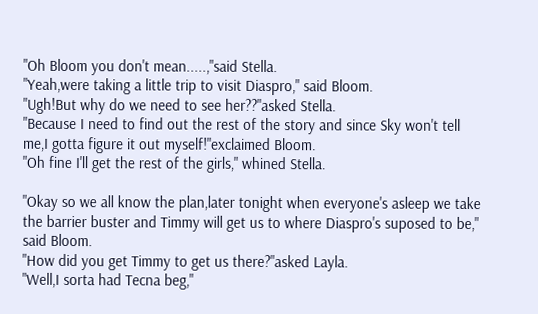"Oh Bloom you don't mean.....,"said Stella.
"Yeah,were taking a little trip to visit Diaspro," said Bloom.
"Ugh!But why do we need to see her??"asked Stella.
"Because I need to find out the rest of the story and since Sky won't tell me,I gotta figure it out myself!"exclaimed Bloom.
"Oh fine I'll get the rest of the girls," whined Stella.

"Okay so we all know the plan,later tonight when everyone's asleep we take the barrier buster and Timmy will get us to where Diaspro's suposed to be," said Bloom.
"How did you get Timmy to get us there?"asked Layla.
"Well,I sorta had Tecna beg,"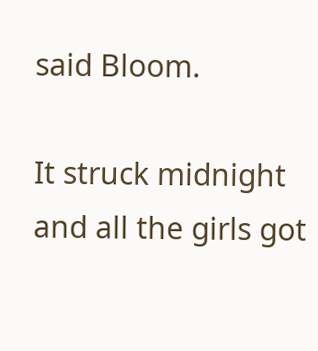said Bloom.

It struck midnight and all the girls got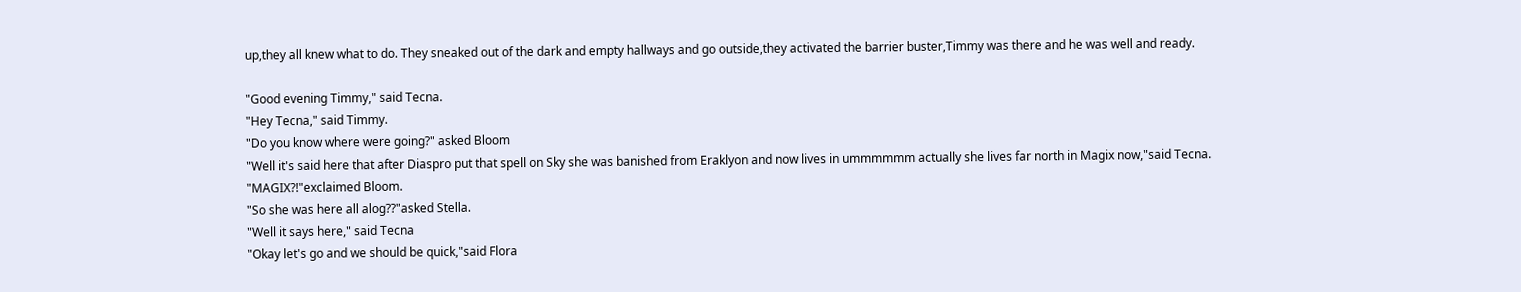up,they all knew what to do. They sneaked out of the dark and empty hallways and go outside,they activated the barrier buster,Timmy was there and he was well and ready.

"Good evening Timmy," said Tecna.
"Hey Tecna," said Timmy.
"Do you know where were going?" asked Bloom
"Well it's said here that after Diaspro put that spell on Sky she was banished from Eraklyon and now lives in ummmmmm actually she lives far north in Magix now,"said Tecna.
"MAGIX?!"exclaimed Bloom.
"So she was here all alog??"asked Stella.
"Well it says here," said Tecna
"Okay let's go and we should be quick,"said Flora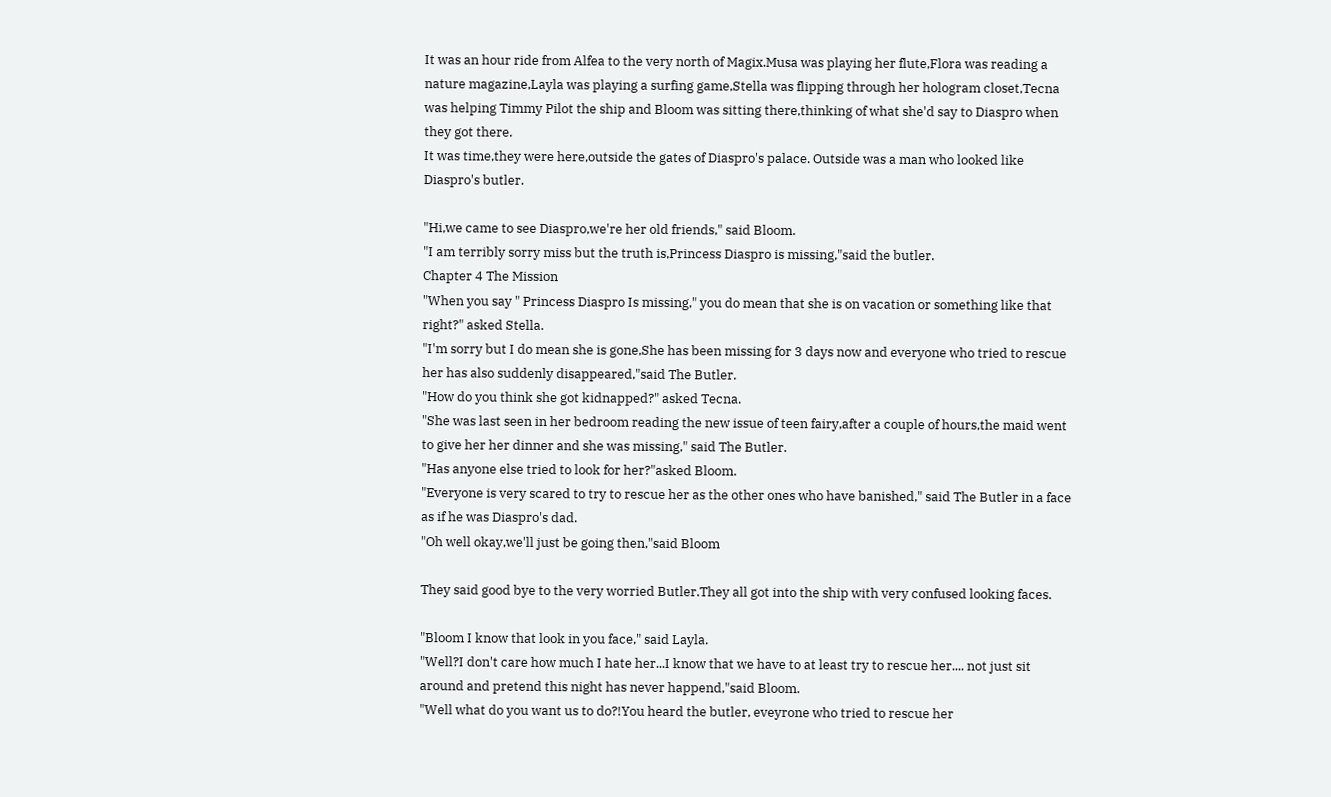It was an hour ride from Alfea to the very north of Magix.Musa was playing her flute,Flora was reading a nature magazine,Layla was playing a surfing game,Stella was flipping through her hologram closet,Tecna was helping Timmy Pilot the ship and Bloom was sitting there,thinking of what she'd say to Diaspro when they got there.
It was time,they were here,outside the gates of Diaspro's palace. Outside was a man who looked like Diaspro's butler.

"Hi,we came to see Diaspro,we're her old friends," said Bloom.
"I am terribly sorry miss but the truth is,Princess Diaspro is missing,"said the butler.
Chapter 4 The Mission
"When you say " Princess Diaspro Is missing," you do mean that she is on vacation or something like that right?" asked Stella.
"I'm sorry but I do mean she is gone,She has been missing for 3 days now and everyone who tried to rescue her has also suddenly disappeared,"said The Butler.
"How do you think she got kidnapped?" asked Tecna.
"She was last seen in her bedroom reading the new issue of teen fairy,after a couple of hours,the maid went to give her her dinner and she was missing," said The Butler.
"Has anyone else tried to look for her?"asked Bloom.
"Everyone is very scared to try to rescue her as the other ones who have banished," said The Butler in a face as if he was Diaspro's dad.
"Oh well okay,we'll just be going then,"said Bloom

They said good bye to the very worried Butler.They all got into the ship with very confused looking faces.

"Bloom I know that look in you face," said Layla.
"Well?I don't care how much I hate her...I know that we have to at least try to rescue her.... not just sit around and pretend this night has never happend,"said Bloom.
"Well what do you want us to do?!You heard the butler, eveyrone who tried to rescue her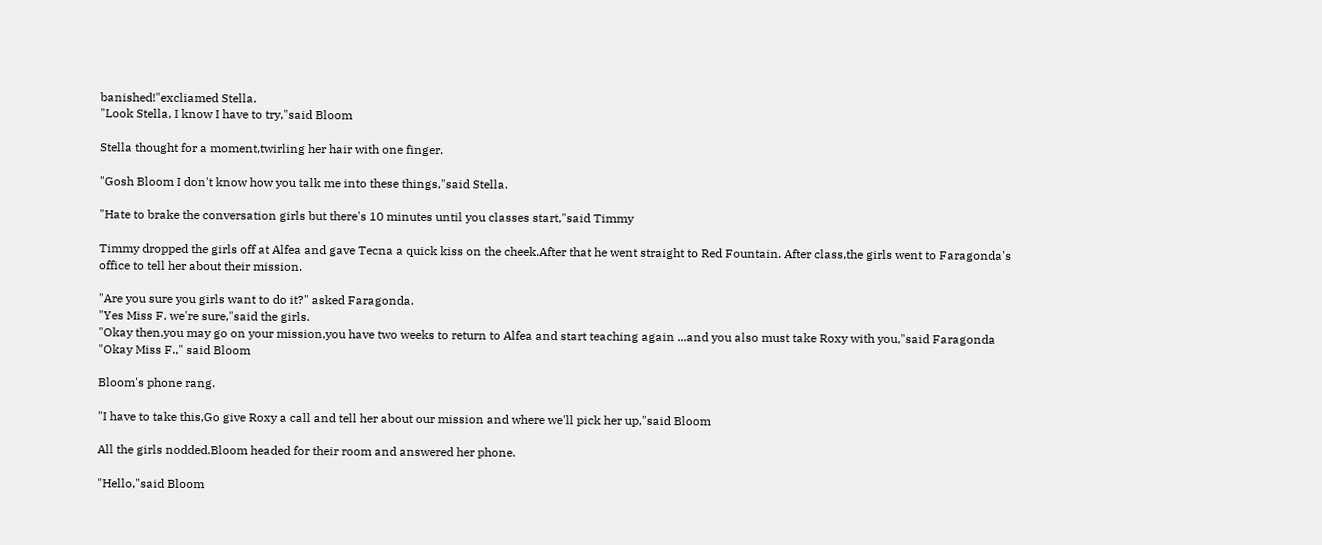banished!"excliamed Stella.
"Look Stella, I know I have to try,"said Bloom

Stella thought for a moment,twirling her hair with one finger.

"Gosh Bloom I don't know how you talk me into these things,"said Stella.

"Hate to brake the conversation girls but there's 10 minutes until you classes start,"said Timmy

Timmy dropped the girls off at Alfea and gave Tecna a quick kiss on the cheek.After that he went straight to Red Fountain. After class,the girls went to Faragonda's office to tell her about their mission.

"Are you sure you girls want to do it?" asked Faragonda.
"Yes Miss F. we're sure,"said the girls.
"Okay then,you may go on your mission,you have two weeks to return to Alfea and start teaching again ...and you also must take Roxy with you,"said Faragonda
"Okay Miss F.," said Bloom

Bloom's phone rang.

"I have to take this,Go give Roxy a call and tell her about our mission and where we'll pick her up,"said Bloom

All the girls nodded.Bloom headed for their room and answered her phone.

"Hello,"said Bloom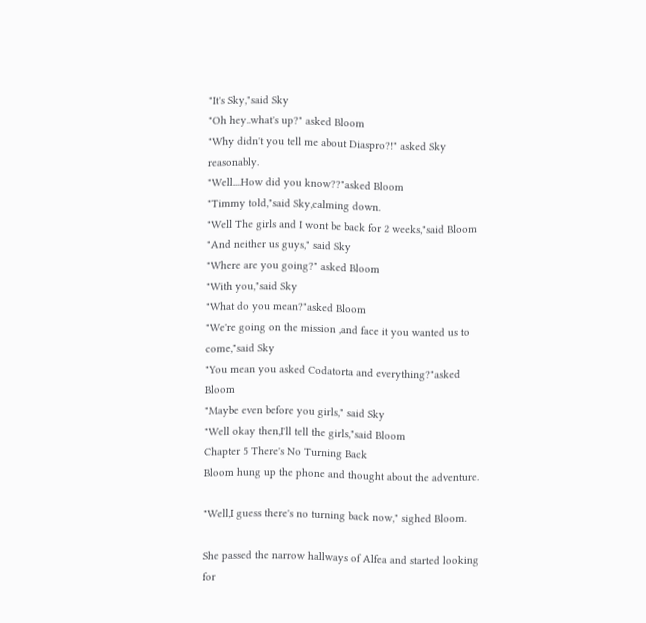"It's Sky,"said Sky
"Oh hey..what's up?" asked Bloom
"Why didn't you tell me about Diaspro?!" asked Sky reasonably.
"Well....How did you know??"asked Bloom
"Timmy told,"said Sky,calming down.
"Well The girls and I wont be back for 2 weeks,"said Bloom
"And neither us guys," said Sky
"Where are you going?" asked Bloom
"With you,"said Sky
"What do you mean?"asked Bloom
"We're going on the mission ,and face it you wanted us to come,"said Sky
"You mean you asked Codatorta and everything?"asked Bloom
"Maybe even before you girls," said Sky
"Well okay then,I'll tell the girls,"said Bloom
Chapter 5 There's No Turning Back
Bloom hung up the phone and thought about the adventure.

"Well,I guess there's no turning back now," sighed Bloom.

She passed the narrow hallways of Alfea and started looking for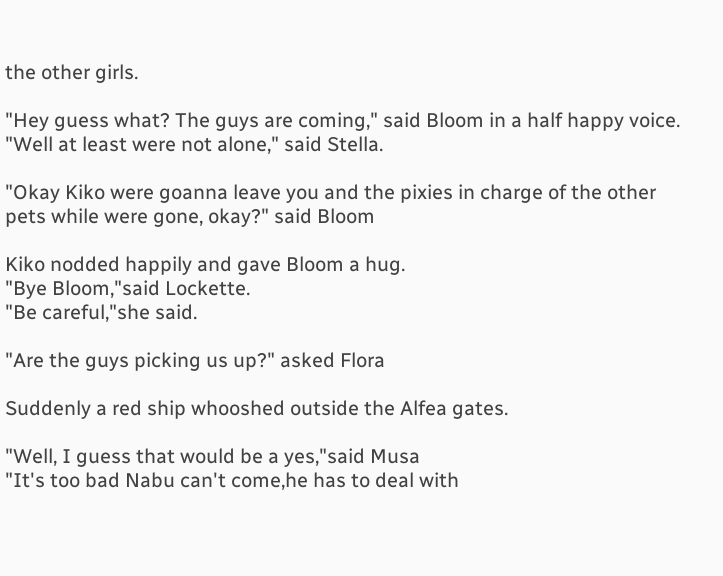the other girls.

"Hey guess what? The guys are coming," said Bloom in a half happy voice.
"Well at least were not alone," said Stella.

"Okay Kiko were goanna leave you and the pixies in charge of the other pets while were gone, okay?" said Bloom

Kiko nodded happily and gave Bloom a hug.
"Bye Bloom,"said Lockette.
"Be careful,"she said.

"Are the guys picking us up?" asked Flora

Suddenly a red ship whooshed outside the Alfea gates.

"Well, I guess that would be a yes,"said Musa
"It's too bad Nabu can't come,he has to deal with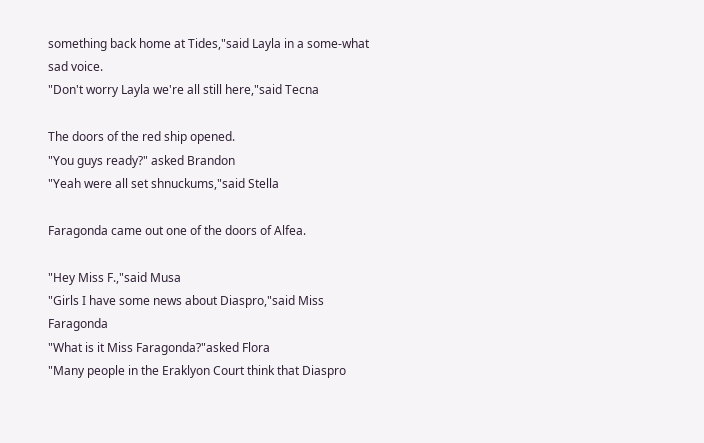something back home at Tides,"said Layla in a some-what sad voice.
"Don't worry Layla we're all still here,"said Tecna

The doors of the red ship opened.
"You guys ready?" asked Brandon
"Yeah were all set shnuckums,"said Stella

Faragonda came out one of the doors of Alfea.

"Hey Miss F.,"said Musa
"Girls I have some news about Diaspro,"said Miss Faragonda
"What is it Miss Faragonda?"asked Flora
"Many people in the Eraklyon Court think that Diaspro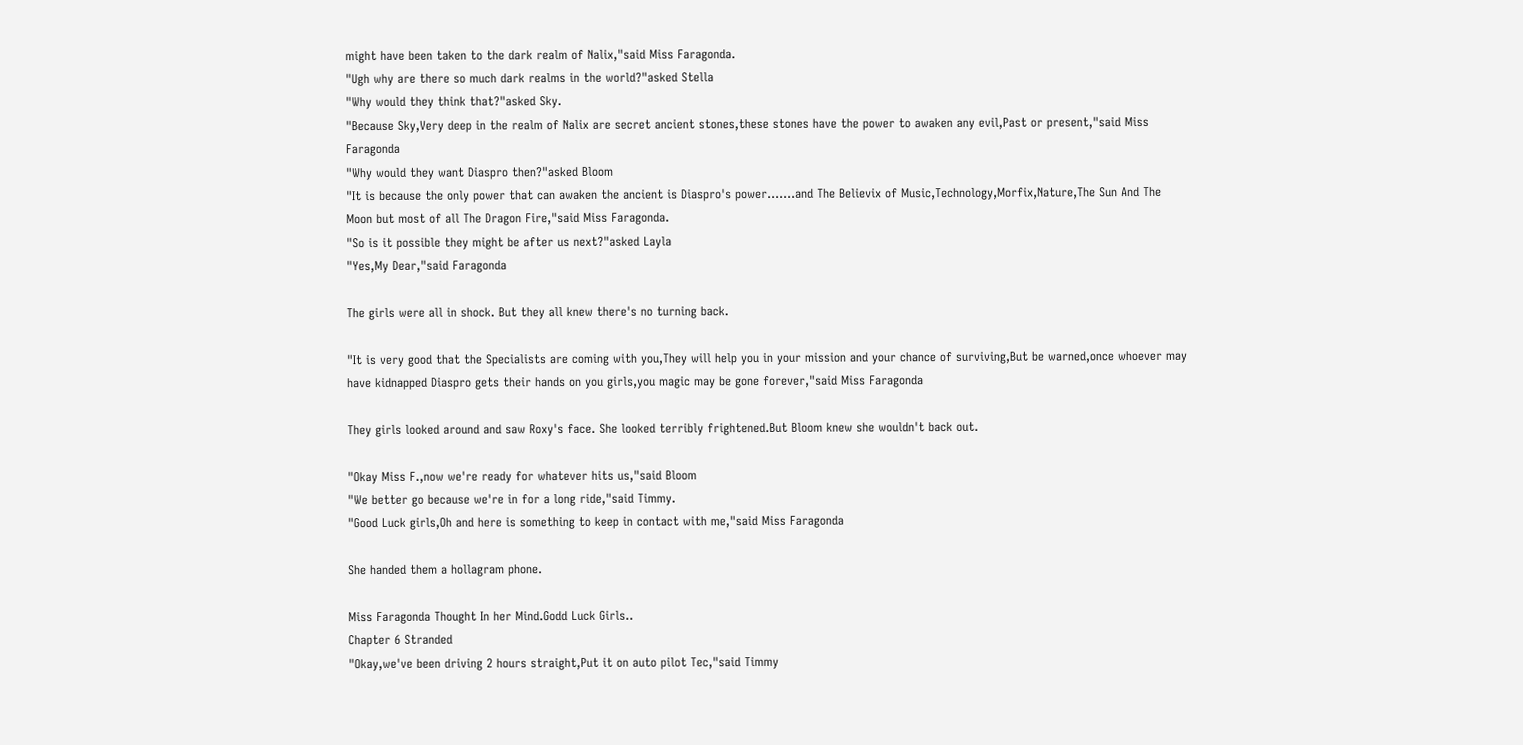might have been taken to the dark realm of Nalix,"said Miss Faragonda.
"Ugh why are there so much dark realms in the world?"asked Stella
"Why would they think that?"asked Sky.
"Because Sky,Very deep in the realm of Nalix are secret ancient stones,these stones have the power to awaken any evil,Past or present,"said Miss Faragonda
"Why would they want Diaspro then?"asked Bloom
"It is because the only power that can awaken the ancient is Diaspro's power.......and The Believix of Music,Technology,Morfix,Nature,The Sun And The Moon but most of all The Dragon Fire,"said Miss Faragonda.
"So is it possible they might be after us next?"asked Layla
"Yes,My Dear,"said Faragonda

The girls were all in shock. But they all knew there's no turning back.

"It is very good that the Specialists are coming with you,They will help you in your mission and your chance of surviving,But be warned,once whoever may have kidnapped Diaspro gets their hands on you girls,you magic may be gone forever,"said Miss Faragonda

They girls looked around and saw Roxy's face. She looked terribly frightened.But Bloom knew she wouldn't back out.

"Okay Miss F.,now we're ready for whatever hits us,"said Bloom
"We better go because we're in for a long ride,"said Timmy.
"Good Luck girls,Oh and here is something to keep in contact with me,"said Miss Faragonda

She handed them a hollagram phone.

Miss Faragonda Thought In her Mind.Godd Luck Girls..
Chapter 6 Stranded
"Okay,we've been driving 2 hours straight,Put it on auto pilot Tec,"said Timmy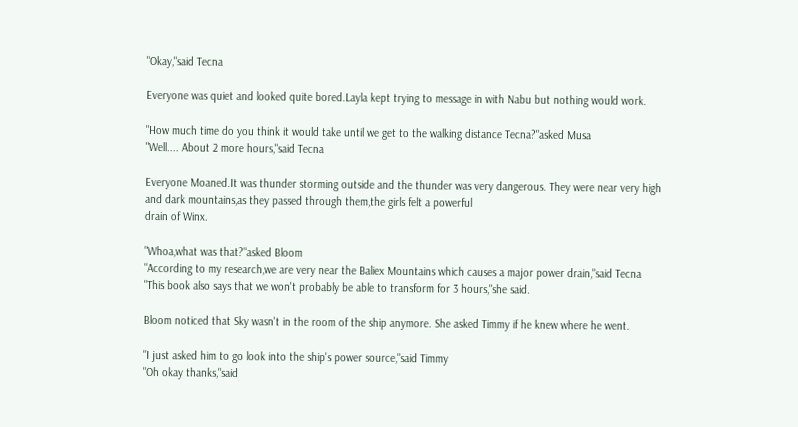"Okay,"said Tecna

Everyone was quiet and looked quite bored.Layla kept trying to message in with Nabu but nothing would work.

"How much time do you think it would take until we get to the walking distance Tecna?"asked Musa
"Well.... About 2 more hours,"said Tecna

Everyone Moaned.It was thunder storming outside and the thunder was very dangerous. They were near very high and dark mountains,as they passed through them,the girls felt a powerful
drain of Winx.

"Whoa,what was that?"asked Bloom
"According to my research,we are very near the Baliex Mountains which causes a major power drain,"said Tecna
"This book also says that we won't probably be able to transform for 3 hours,"she said.

Bloom noticed that Sky wasn't in the room of the ship anymore. She asked Timmy if he knew where he went.

"I just asked him to go look into the ship's power source,"said Timmy
"Oh okay thanks,"said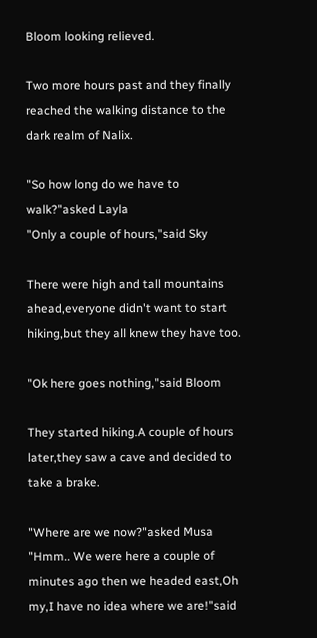Bloom looking relieved.

Two more hours past and they finally reached the walking distance to the dark realm of Nalix.

"So how long do we have to walk?"asked Layla
"Only a couple of hours,"said Sky

There were high and tall mountains ahead,everyone didn't want to start hiking,but they all knew they have too.

"Ok here goes nothing,"said Bloom

They started hiking.A couple of hours later,they saw a cave and decided to take a brake.

"Where are we now?"asked Musa
"Hmm.. We were here a couple of minutes ago then we headed east,Oh my,I have no idea where we are!"said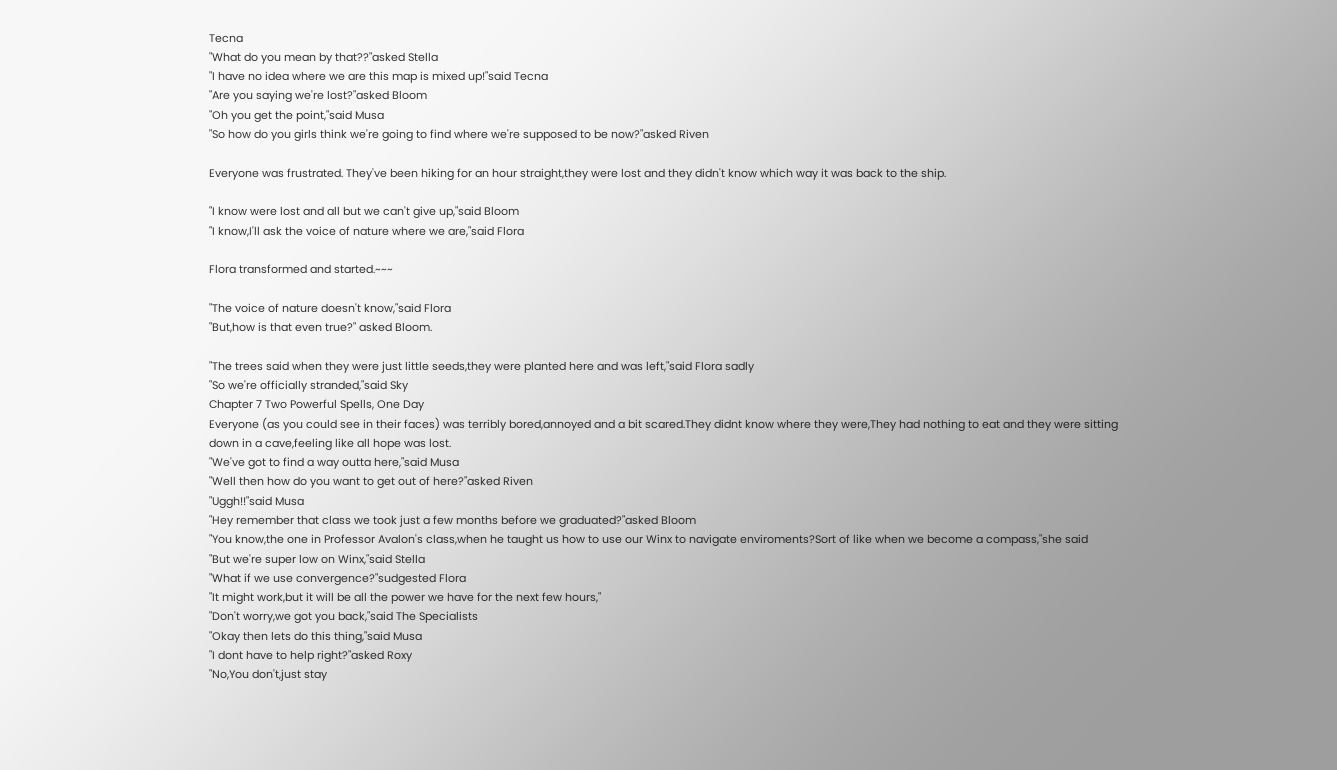Tecna
"What do you mean by that??"asked Stella
"I have no idea where we are this map is mixed up!"said Tecna
"Are you saying we're lost?"asked Bloom
"Oh you get the point,"said Musa
"So how do you girls think we're going to find where we're supposed to be now?"asked Riven

Everyone was frustrated. They've been hiking for an hour straight,they were lost and they didn't know which way it was back to the ship.

"I know were lost and all but we can't give up,"said Bloom
"I know,I'll ask the voice of nature where we are,"said Flora

Flora transformed and started.~~~

"The voice of nature doesn't know,"said Flora
"But,how is that even true?" asked Bloom.

"The trees said when they were just little seeds,they were planted here and was left,"said Flora sadly
"So we're officially stranded,"said Sky
Chapter 7 Two Powerful Spells, One Day
Everyone (as you could see in their faces) was terribly bored,annoyed and a bit scared.They didnt know where they were,They had nothing to eat and they were sitting down in a cave,feeling like all hope was lost.
"We've got to find a way outta here,"said Musa
"Well then how do you want to get out of here?"asked Riven
"Uggh!!"said Musa
"Hey remember that class we took just a few months before we graduated?"asked Bloom
"You know,the one in Professor Avalon's class,when he taught us how to use our Winx to navigate enviroments?Sort of like when we become a compass,"she said
"But we're super low on Winx,"said Stella
"What if we use convergence?"sudgested Flora
"It might work,but it will be all the power we have for the next few hours,"
"Don't worry,we got you back,"said The Specialists
"Okay then lets do this thing,"said Musa
"I dont have to help right?"asked Roxy
"No,You don't,just stay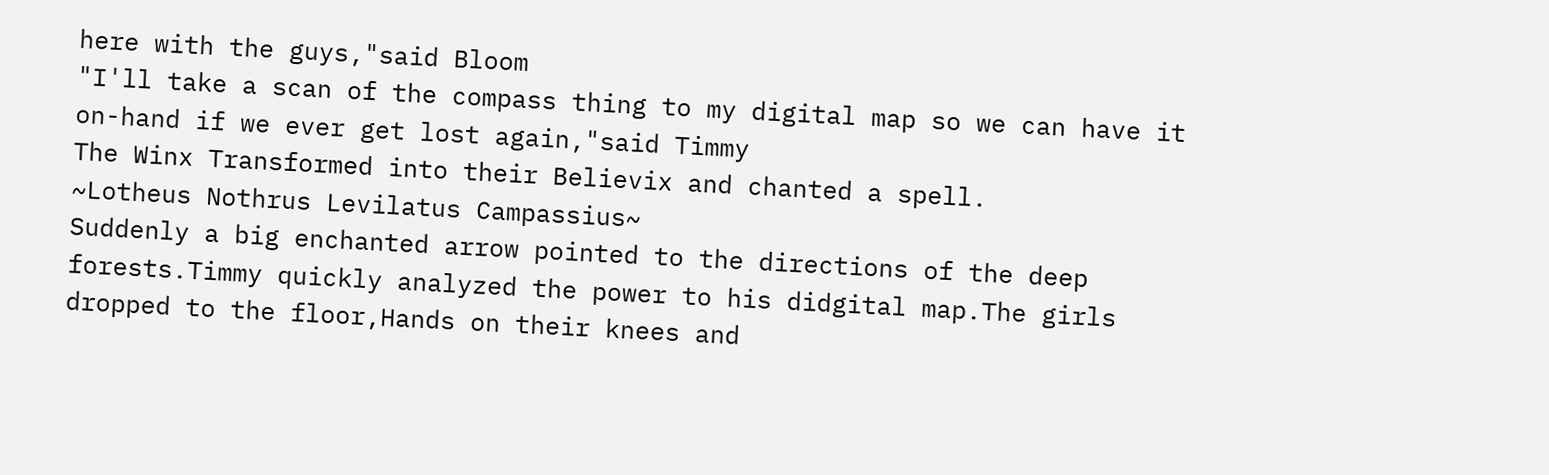here with the guys,"said Bloom
"I'll take a scan of the compass thing to my digital map so we can have it on-hand if we ever get lost again,"said Timmy
The Winx Transformed into their Believix and chanted a spell.
~Lotheus Nothrus Levilatus Campassius~
Suddenly a big enchanted arrow pointed to the directions of the deep forests.Timmy quickly analyzed the power to his didgital map.The girls dropped to the floor,Hands on their knees and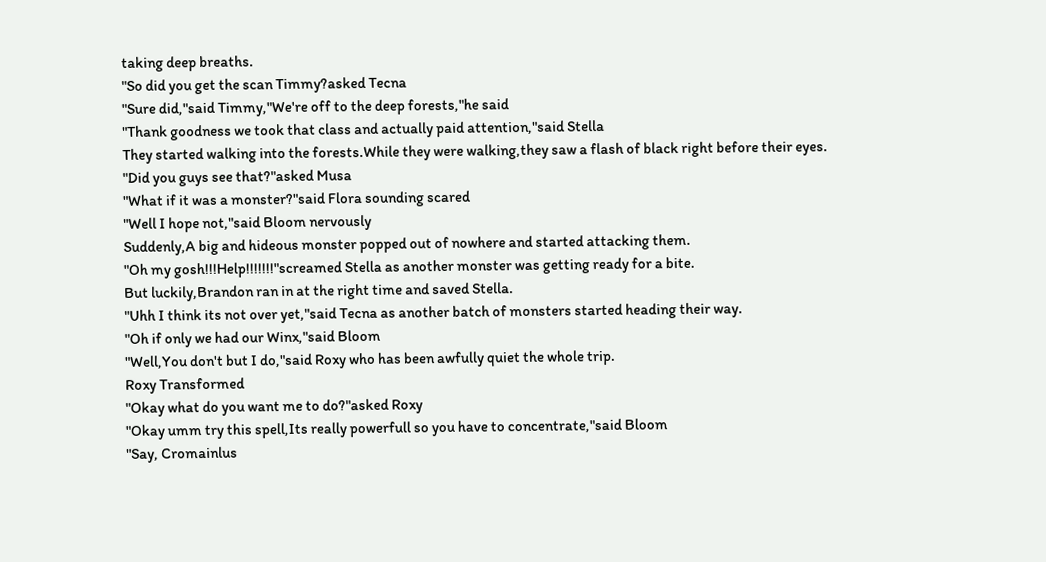taking deep breaths.
"So did you get the scan Timmy?asked Tecna
"Sure did,"said Timmy,"We're off to the deep forests,"he said
"Thank goodness we took that class and actually paid attention,"said Stella
They started walking into the forests.While they were walking,they saw a flash of black right before their eyes.
"Did you guys see that?"asked Musa
"What if it was a monster?"said Flora sounding scared
"Well I hope not,"said Bloom nervously
Suddenly,A big and hideous monster popped out of nowhere and started attacking them.
"Oh my gosh!!!Help!!!!!!!"screamed Stella as another monster was getting ready for a bite.
But luckily,Brandon ran in at the right time and saved Stella.
"Uhh I think its not over yet,"said Tecna as another batch of monsters started heading their way.
"Oh if only we had our Winx,"said Bloom
"Well,You don't but I do,"said Roxy who has been awfully quiet the whole trip.
Roxy Transformed
"Okay what do you want me to do?"asked Roxy
"Okay umm try this spell,Its really powerfull so you have to concentrate,"said Bloom
"Say, Cromainlus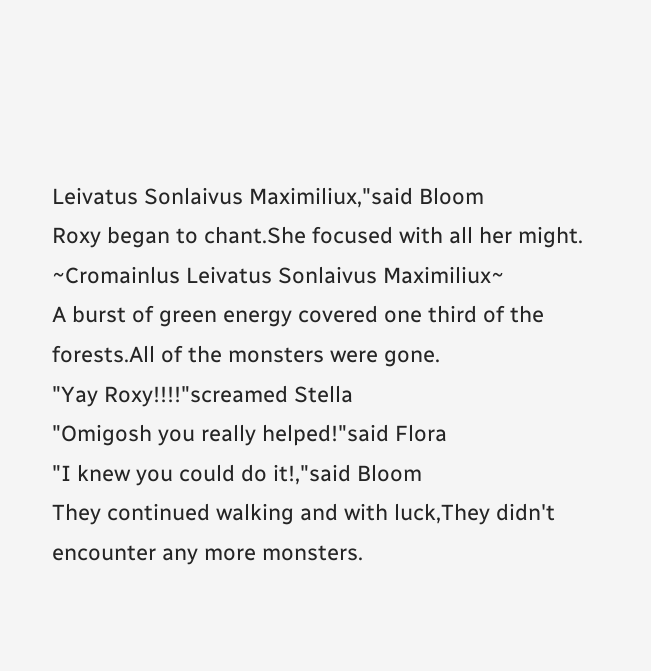Leivatus Sonlaivus Maximiliux,"said Bloom
Roxy began to chant.She focused with all her might.
~Cromainlus Leivatus Sonlaivus Maximiliux~
A burst of green energy covered one third of the forests.All of the monsters were gone.
"Yay Roxy!!!!"screamed Stella
"Omigosh you really helped!"said Flora
"I knew you could do it!,"said Bloom
They continued walking and with luck,They didn't encounter any more monsters.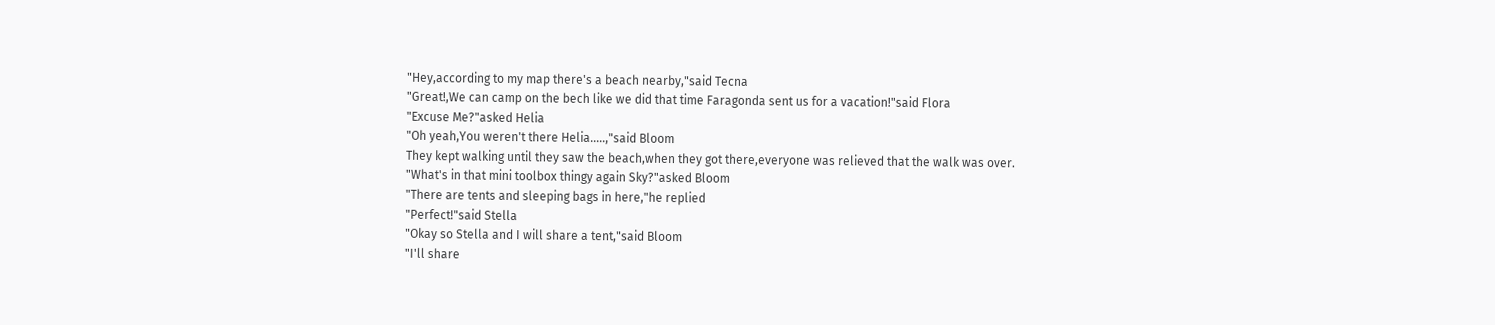"Hey,according to my map there's a beach nearby,"said Tecna
"Great!,We can camp on the bech like we did that time Faragonda sent us for a vacation!"said Flora
"Excuse Me?"asked Helia
"Oh yeah,You weren't there Helia.....,"said Bloom
They kept walking until they saw the beach,when they got there,everyone was relieved that the walk was over.
"What's in that mini toolbox thingy again Sky?"asked Bloom
"There are tents and sleeping bags in here,"he replied
"Perfect!"said Stella
"Okay so Stella and I will share a tent,"said Bloom
"I'll share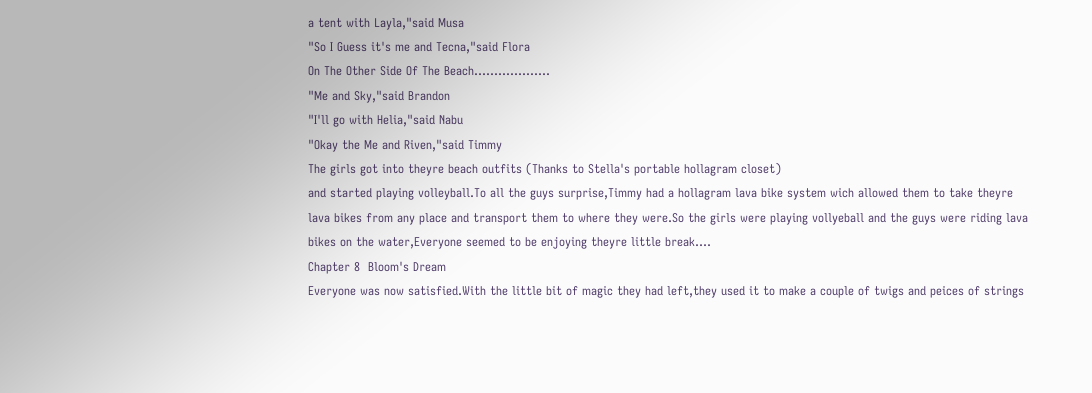a tent with Layla,"said Musa
"So I Guess it's me and Tecna,"said Flora
On The Other Side Of The Beach...................
"Me and Sky,"said Brandon
"I'll go with Helia,"said Nabu
"Okay the Me and Riven,"said Timmy
The girls got into theyre beach outfits (Thanks to Stella's portable hollagram closet)
and started playing volleyball.To all the guys surprise,Timmy had a hollagram lava bike system wich allowed them to take theyre lava bikes from any place and transport them to where they were.So the girls were playing vollyeball and the guys were riding lava bikes on the water,Everyone seemed to be enjoying theyre little break....
Chapter 8  Bloom's Dream
Everyone was now satisfied.With the little bit of magic they had left,they used it to make a couple of twigs and peices of strings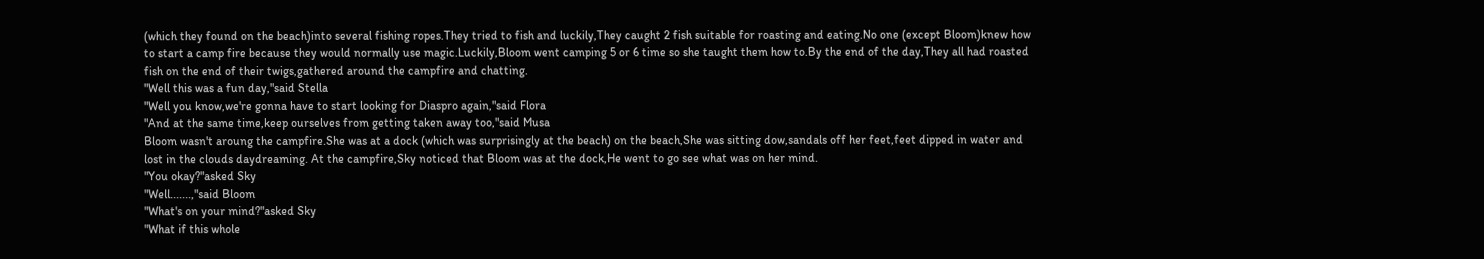(which they found on the beach)into several fishing ropes.They tried to fish and luckily,They caught 2 fish suitable for roasting and eating.No one (except Bloom)knew how to start a camp fire because they would normally use magic.Luckily,Bloom went camping 5 or 6 time so she taught them how to.By the end of the day,They all had roasted fish on the end of their twigs,gathered around the campfire and chatting.
"Well this was a fun day,"said Stella
"Well you know,we're gonna have to start looking for Diaspro again,"said Flora
"And at the same time,keep ourselves from getting taken away too,"said Musa
Bloom wasn't aroung the campfire.She was at a dock (which was surprisingly at the beach) on the beach,She was sitting dow,sandals off her feet,feet dipped in water and lost in the clouds daydreaming. At the campfire,Sky noticed that Bloom was at the dock,He went to go see what was on her mind.
"You okay?"asked Sky
"Well.......,"said Bloom
"What's on your mind?"asked Sky
"What if this whole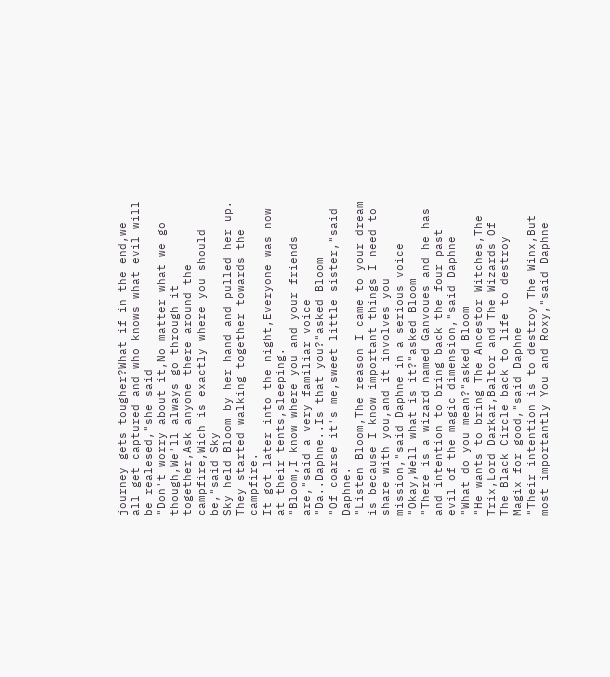journey gets tougher?What if in the end,we all get captured and who knows what evil will be realesed,"she said
"Don't worry about it,No matter what we go though,We'll always go through it together,Ask anyone there around the campfire,Wich is exactly where you should be,"said Sky
Sky held Bloom by her hand and pulled her up. They started walking together towards the campfire.
It got later into the night,Everyone was now at their tents,sleeping.
"Bloom,I know where you and your friends are,"said a very familiar voice
"Da..Daphne..Is that you?"asked Bloom
"Of coarse it's me,sweet little sister,"said Daphne.
"Listen Bloom,The reason I came to your dream is because I know important things I need to share with you,and it involves you mission,"said Daphne in a serious voice
"Okay,Well what is it?"asked Bloom
"There is a wizard named Ganvoues and he has and intention to bring back the four past evil of the magic dimension,"said Daphne
"What do you mean?"asked Bloom
"He wants to bring The Ancestor Witches,The Trix,Lord Darkar,Baltor and The Wizards Of The Black Circle back to life to destroy Magix for good,"said Daphne
"Their intention is to destroy The Winx,But most importantly You and Roxy,"said Daphne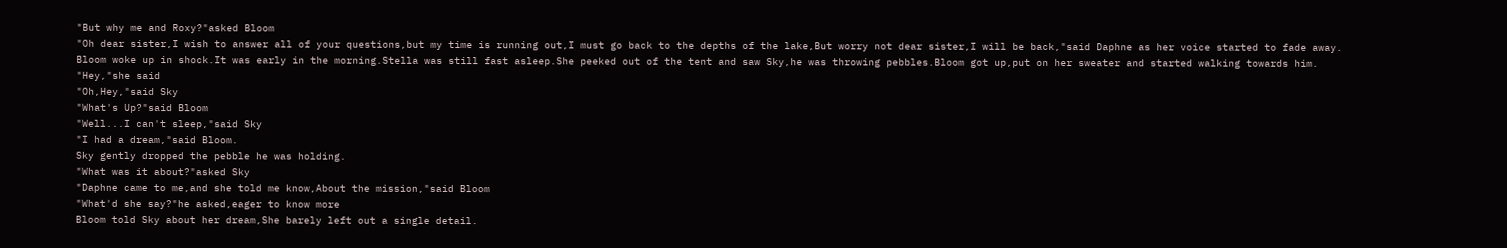"But why me and Roxy?"asked Bloom
"Oh dear sister,I wish to answer all of your questions,but my time is running out,I must go back to the depths of the lake,But worry not dear sister,I will be back,"said Daphne as her voice started to fade away.
Bloom woke up in shock.It was early in the morning.Stella was still fast asleep.She peeked out of the tent and saw Sky,he was throwing pebbles.Bloom got up,put on her sweater and started walking towards him.
"Hey,"she said
"Oh,Hey,"said Sky
"What's Up?"said Bloom
"Well...I can't sleep,"said Sky
"I had a dream,"said Bloom.
Sky gently dropped the pebble he was holding.
"What was it about?"asked Sky
"Daphne came to me,and she told me know,About the mission,"said Bloom
"What'd she say?"he asked,eager to know more
Bloom told Sky about her dream,She barely left out a single detail.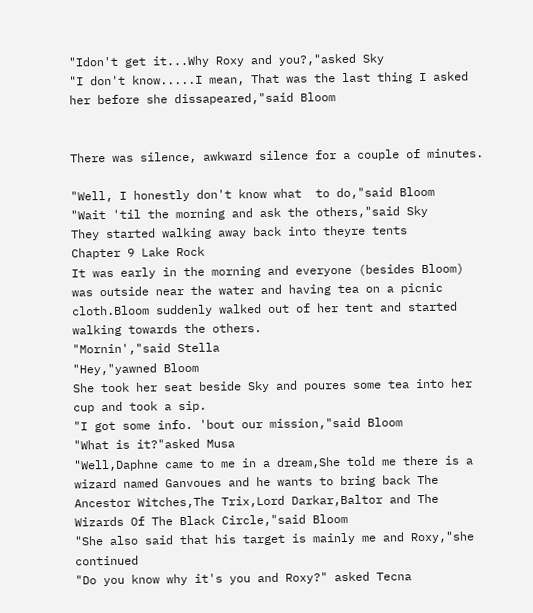"Idon't get it...Why Roxy and you?,"asked Sky
"I don't know.....I mean, That was the last thing I asked her before she dissapeared,"said Bloom


There was silence, awkward silence for a couple of minutes.

"Well, I honestly don't know what  to do,"said Bloom
"Wait 'til the morning and ask the others,"said Sky
They started walking away back into theyre tents
Chapter 9 Lake Rock
It was early in the morning and everyone (besides Bloom) was outside near the water and having tea on a picnic cloth.Bloom suddenly walked out of her tent and started walking towards the others.
"Mornin',"said Stella
"Hey,"yawned Bloom
She took her seat beside Sky and poures some tea into her cup and took a sip.
"I got some info. 'bout our mission,"said Bloom
"What is it?"asked Musa
"Well,Daphne came to me in a dream,She told me there is a wizard named Ganvoues and he wants to bring back The Ancestor Witches,The Trix,Lord Darkar,Baltor and The Wizards Of The Black Circle,"said Bloom
"She also said that his target is mainly me and Roxy,"she continued
"Do you know why it's you and Roxy?" asked Tecna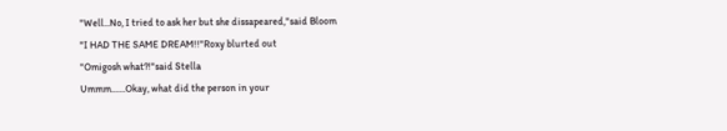"Well...No, I tried to ask her but she dissapeared,"said Bloom
"I HAD THE SAME DREAM!!"Roxy blurted out
"Omigosh what?!"said Stella
Ummm.......Okay, what did the person in your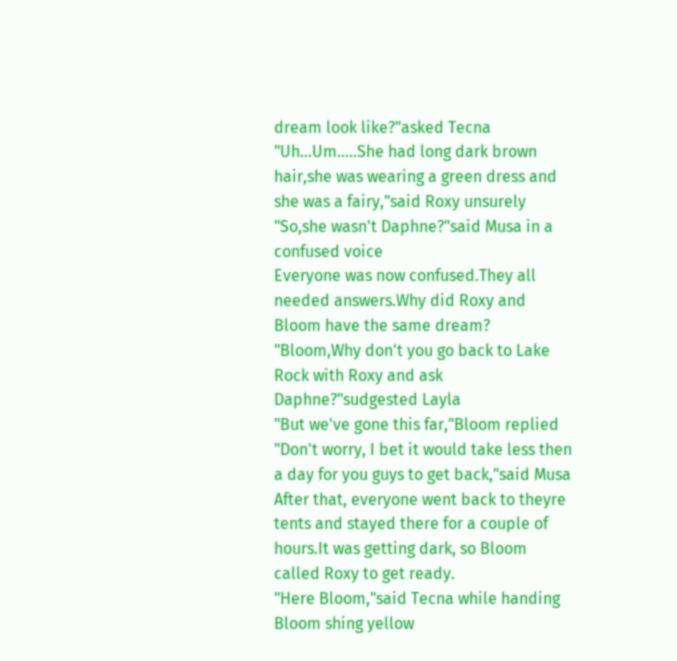dream look like?"asked Tecna
"Uh...Um.....She had long dark brown hair,she was wearing a green dress and she was a fairy,"said Roxy unsurely
"So,she wasn't Daphne?"said Musa in a confused voice
Everyone was now confused.They all needed answers.Why did Roxy and Bloom have the same dream?
"Bloom,Why don't you go back to Lake Rock with Roxy and ask Daphne?"sudgested Layla
"But we've gone this far,"Bloom replied
"Don't worry, I bet it would take less then a day for you guys to get back,"said Musa
After that, everyone went back to theyre tents and stayed there for a couple of hours.It was getting dark, so Bloom called Roxy to get ready.
"Here Bloom,"said Tecna while handing Bloom shing yellow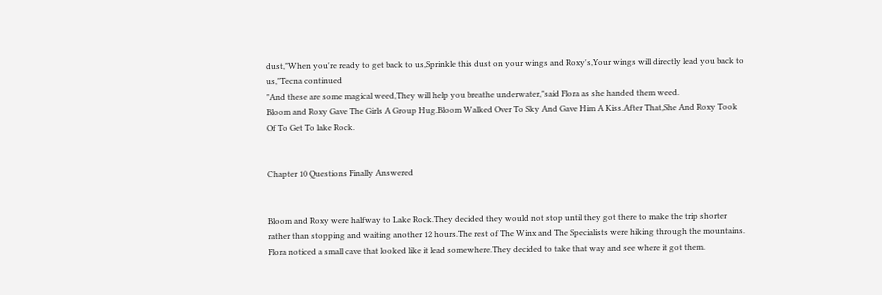dust,"When you're ready to get back to us,Sprinkle this dust on your wings and Roxy's,Your wings will directly lead you back to us,"Tecna continued
"And these are some magical weed,They will help you breathe underwater,"said Flora as she handed them weed.
Bloom and Roxy Gave The Girls A Group Hug.Bloom Walked Over To Sky And Gave Him A Kiss.After That,She And Roxy Took Of To Get To lake Rock.


Chapter 10 Questions Finally Answered


Bloom and Roxy were halfway to Lake Rock.They decided they would not stop until they got there to make the trip shorter rather than stopping and waiting another 12 hours.The rest of The Winx and The Specialists were hiking through the mountains. Flora noticed a small cave that looked like it lead somewhere.They decided to take that way and see where it got them.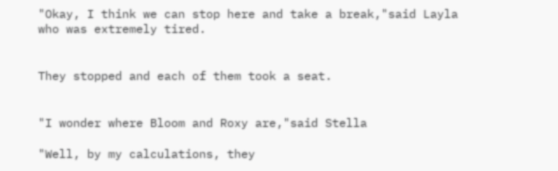"Okay, I think we can stop here and take a break,"said Layla who was extremely tired.


They stopped and each of them took a seat.


"I wonder where Bloom and Roxy are,"said Stella

"Well, by my calculations, they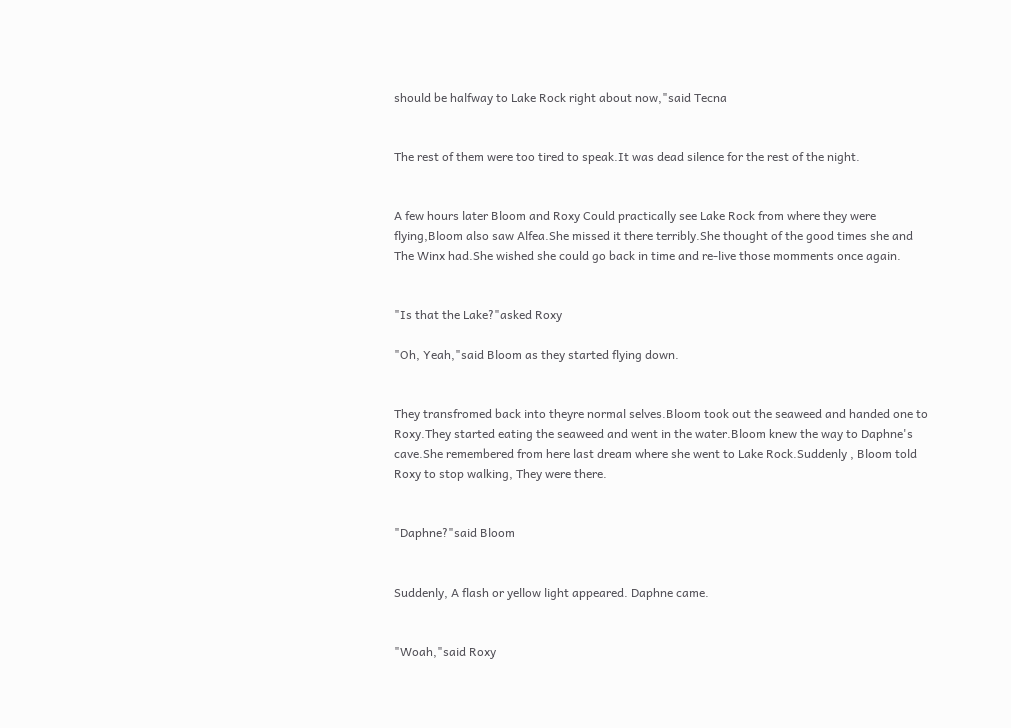should be halfway to Lake Rock right about now,"said Tecna


The rest of them were too tired to speak.It was dead silence for the rest of the night.


A few hours later Bloom and Roxy Could practically see Lake Rock from where they were flying,Bloom also saw Alfea.She missed it there terribly.She thought of the good times she and The Winx had.She wished she could go back in time and re-live those momments once again.


"Is that the Lake?"asked Roxy

"Oh, Yeah,"said Bloom as they started flying down.


They transfromed back into theyre normal selves.Bloom took out the seaweed and handed one to Roxy.They started eating the seaweed and went in the water.Bloom knew the way to Daphne's cave.She remembered from here last dream where she went to Lake Rock.Suddenly , Bloom told Roxy to stop walking, They were there.


"Daphne?"said Bloom


Suddenly, A flash or yellow light appeared. Daphne came.


"Woah,"said Roxy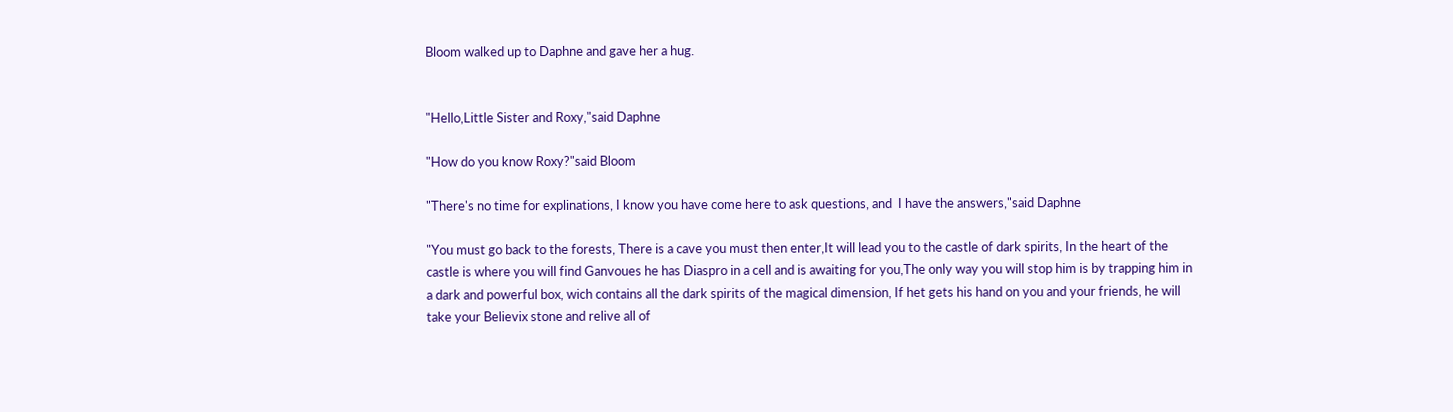Bloom walked up to Daphne and gave her a hug.


"Hello,Little Sister and Roxy,"said Daphne

"How do you know Roxy?"said Bloom

"There's no time for explinations, I know you have come here to ask questions, and  I have the answers,"said Daphne

"You must go back to the forests, There is a cave you must then enter,It will lead you to the castle of dark spirits, In the heart of the castle is where you will find Ganvoues he has Diaspro in a cell and is awaiting for you,The only way you will stop him is by trapping him in a dark and powerful box, wich contains all the dark spirits of the magical dimension, If het gets his hand on you and your friends, he will take your Believix stone and relive all of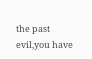the past evil,you have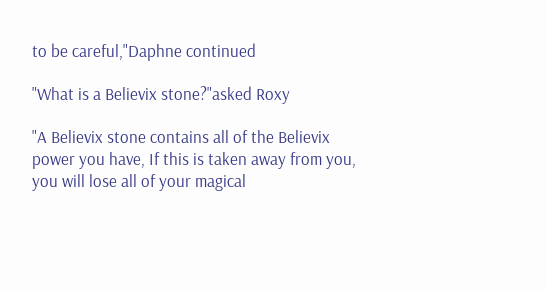to be careful,"Daphne continued

"What is a Believix stone?"asked Roxy

"A Believix stone contains all of the Believix power you have, If this is taken away from you, you will lose all of your magical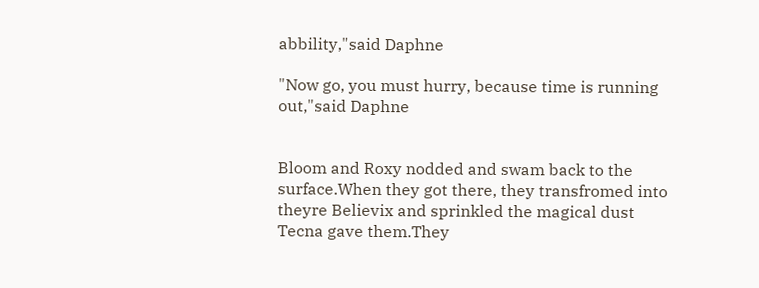abbility,"said Daphne

"Now go, you must hurry, because time is running out,"said Daphne


Bloom and Roxy nodded and swam back to the surface.When they got there, they transfromed into theyre Believix and sprinkled the magical dust Tecna gave them.They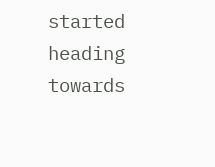started heading towards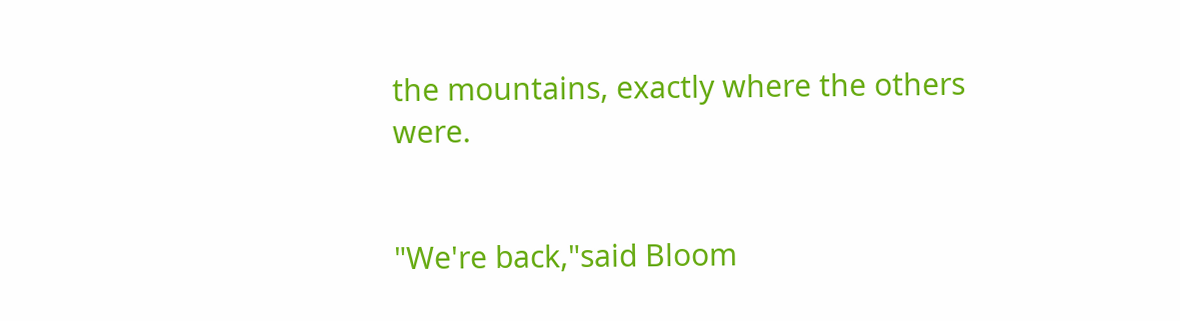the mountains, exactly where the others were.


"We're back,"said Bloom